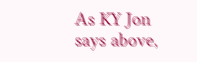As KY Jon says above,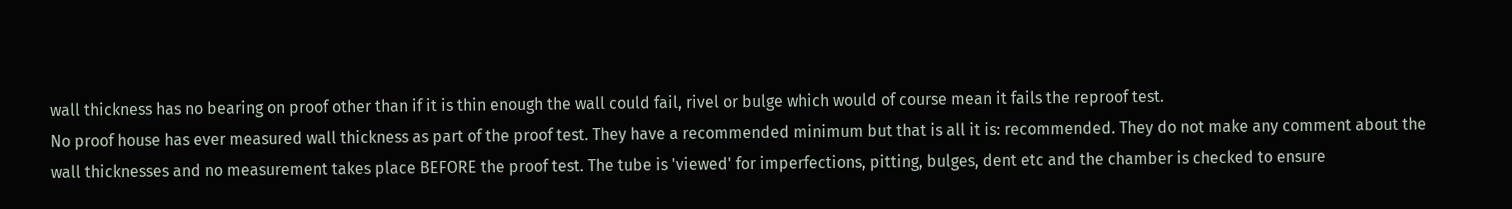wall thickness has no bearing on proof other than if it is thin enough the wall could fail, rivel or bulge which would of course mean it fails the reproof test.
No proof house has ever measured wall thickness as part of the proof test. They have a recommended minimum but that is all it is: recommended. They do not make any comment about the wall thicknesses and no measurement takes place BEFORE the proof test. The tube is 'viewed' for imperfections, pitting, bulges, dent etc and the chamber is checked to ensure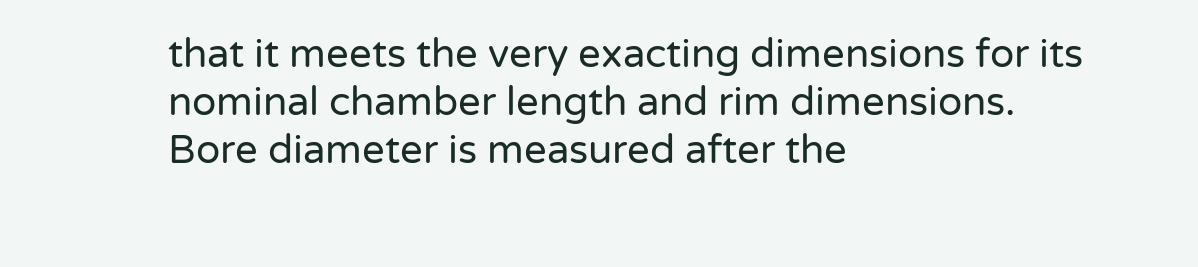that it meets the very exacting dimensions for its nominal chamber length and rim dimensions.
Bore diameter is measured after the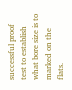successful proof test to establish what bore size is to marked on the flats.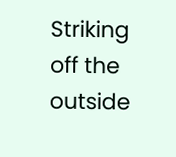Striking off the outside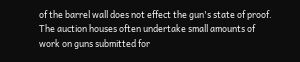of the barrel wall does not effect the gun's state of proof.
The auction houses often undertake small amounts of work on guns submitted for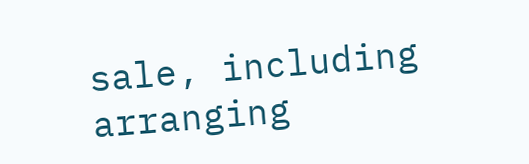sale, including arranging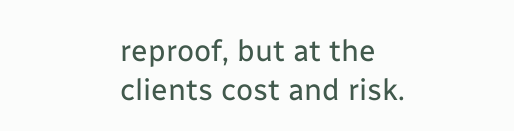reproof, but at the clients cost and risk.